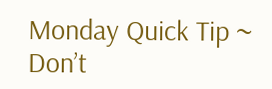Monday Quick Tip ~ Don’t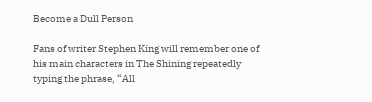Become a Dull Person

Fans of writer Stephen King will remember one of his main characters in The Shining repeatedly typing the phrase, “All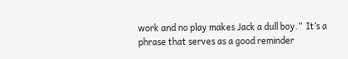work and no play makes Jack a dull boy.”  It’s a phrase that serves as a good reminder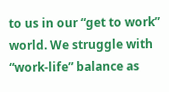to us in our “get to work” world. We struggle with “work-life” balance as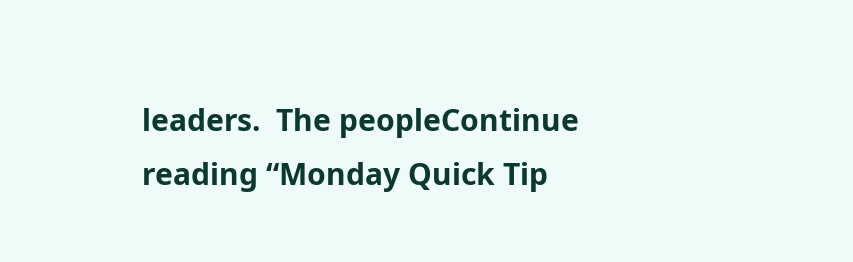leaders.  The peopleContinue reading “Monday Quick Tip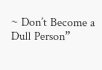~ Don’t Become a Dull Person”